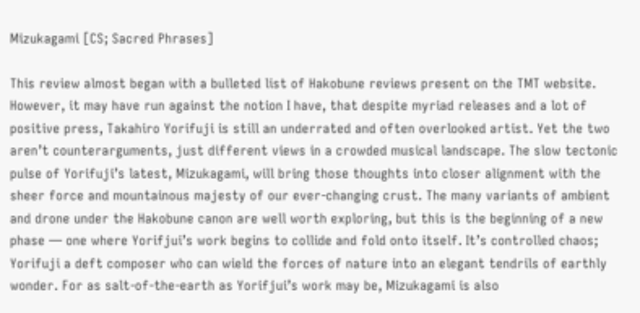Mizukagami [CS; Sacred Phrases]

This review almost began with a bulleted list of Hakobune reviews present on the TMT website. However, it may have run against the notion I have, that despite myriad releases and a lot of positive press, Takahiro Yorifuji is still an underrated and often overlooked artist. Yet the two aren’t counterarguments, just different views in a crowded musical landscape. The slow tectonic pulse of Yorifuji’s latest, Mizukagami, will bring those thoughts into closer alignment with the sheer force and mountainous majesty of our ever-changing crust. The many variants of ambient and drone under the Hakobune canon are well worth exploring, but this is the beginning of a new phase — one where Yorifjui’s work begins to collide and fold onto itself. It’s controlled chaos; Yorifuji a deft composer who can wield the forces of nature into an elegant tendrils of earthly wonder. For as salt-of-the-earth as Yorifjui’s work may be, Mizukagami is also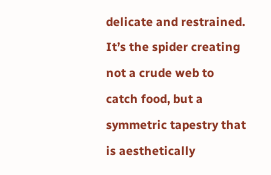delicate and restrained. It’s the spider creating not a crude web to catch food, but a symmetric tapestry that is aesthetically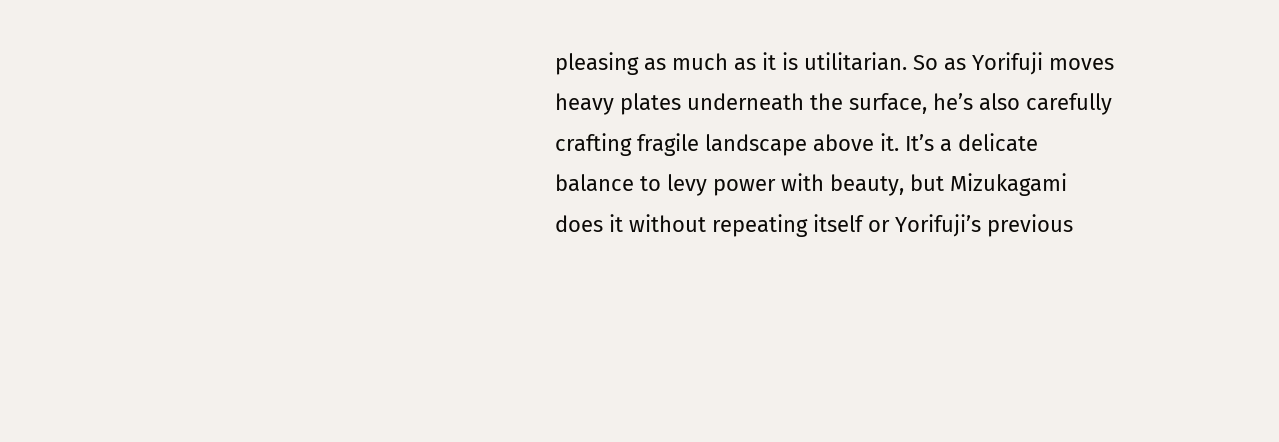pleasing as much as it is utilitarian. So as Yorifuji moves heavy plates underneath the surface, he’s also carefully crafting fragile landscape above it. It’s a delicate balance to levy power with beauty, but Mizukagami does it without repeating itself or Yorifuji’s previous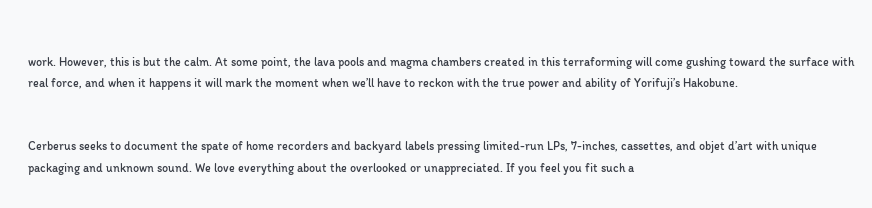work. However, this is but the calm. At some point, the lava pools and magma chambers created in this terraforming will come gushing toward the surface with real force, and when it happens it will mark the moment when we’ll have to reckon with the true power and ability of Yorifuji’s Hakobune.


Cerberus seeks to document the spate of home recorders and backyard labels pressing limited-run LPs, 7-inches, cassettes, and objet d’art with unique packaging and unknown sound. We love everything about the overlooked or unappreciated. If you feel you fit such a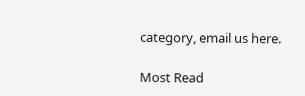category, email us here.

Most Read